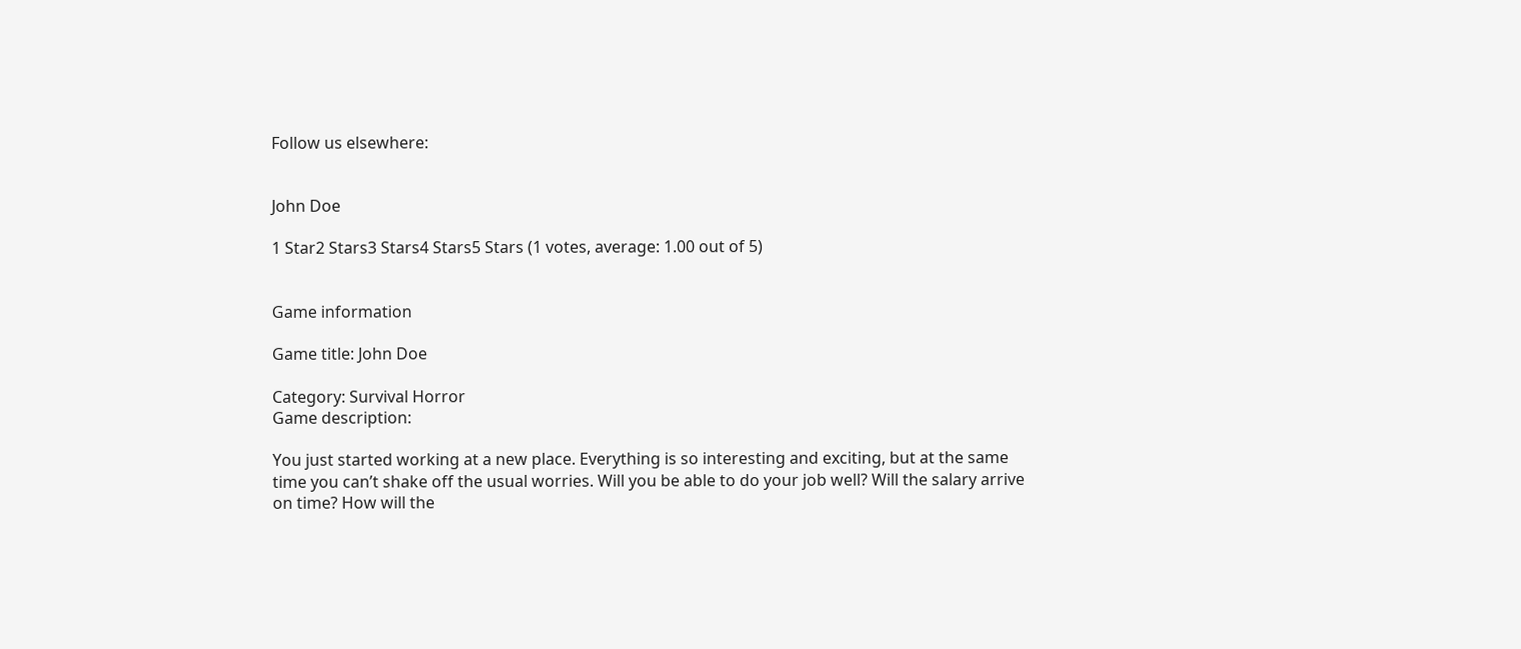Follow us elsewhere:


John Doe

1 Star2 Stars3 Stars4 Stars5 Stars (1 votes, average: 1.00 out of 5)


Game information

Game title: John Doe

Category: Survival Horror
Game description:

You just started working at a new place. Everything is so interesting and exciting, but at the same time you can’t shake off the usual worries. Will you be able to do your job well? Will the salary arrive on time? How will the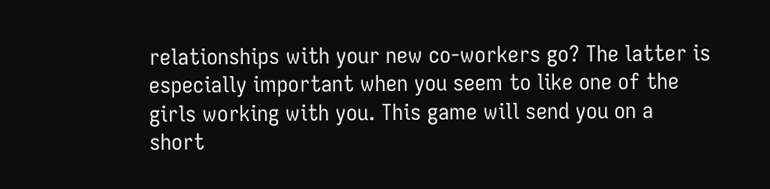relationships with your new co-workers go? The latter is especially important when you seem to like one of the girls working with you. This game will send you on a short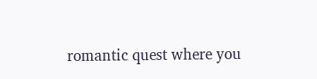romantic quest where you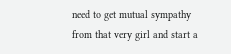need to get mutual sympathy from that very girl and start a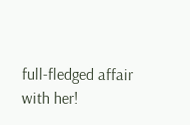full-fledged affair with her!